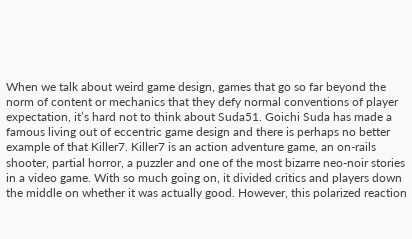When we talk about weird game design, games that go so far beyond the norm of content or mechanics that they defy normal conventions of player expectation, it’s hard not to think about Suda51. Goichi Suda has made a famous living out of eccentric game design and there is perhaps no better example of that Killer7. Killer7 is an action adventure game, an on-rails shooter, partial horror, a puzzler and one of the most bizarre neo-noir stories in a video game. With so much going on, it divided critics and players down the middle on whether it was actually good. However, this polarized reaction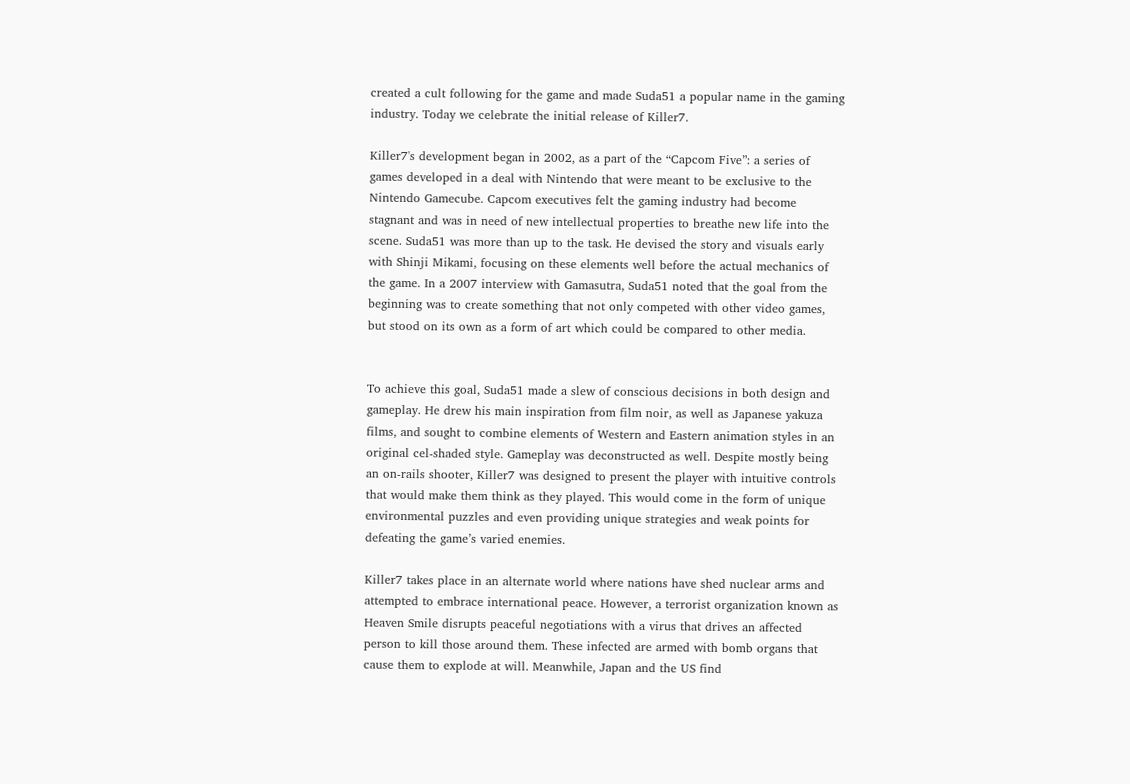created a cult following for the game and made Suda51 a popular name in the gaming industry. Today we celebrate the initial release of Killer7.

Killer7's development began in 2002, as a part of the “Capcom Five”: a series of games developed in a deal with Nintendo that were meant to be exclusive to the Nintendo Gamecube. Capcom executives felt the gaming industry had become stagnant and was in need of new intellectual properties to breathe new life into the scene. Suda51 was more than up to the task. He devised the story and visuals early with Shinji Mikami, focusing on these elements well before the actual mechanics of the game. In a 2007 interview with Gamasutra, Suda51 noted that the goal from the beginning was to create something that not only competed with other video games, but stood on its own as a form of art which could be compared to other media.


To achieve this goal, Suda51 made a slew of conscious decisions in both design and gameplay. He drew his main inspiration from film noir, as well as Japanese yakuza films, and sought to combine elements of Western and Eastern animation styles in an original cel-shaded style. Gameplay was deconstructed as well. Despite mostly being an on-rails shooter, Killer7 was designed to present the player with intuitive controls that would make them think as they played. This would come in the form of unique environmental puzzles and even providing unique strategies and weak points for defeating the game’s varied enemies.

Killer7 takes place in an alternate world where nations have shed nuclear arms and attempted to embrace international peace. However, a terrorist organization known as Heaven Smile disrupts peaceful negotiations with a virus that drives an affected person to kill those around them. These infected are armed with bomb organs that cause them to explode at will. Meanwhile, Japan and the US find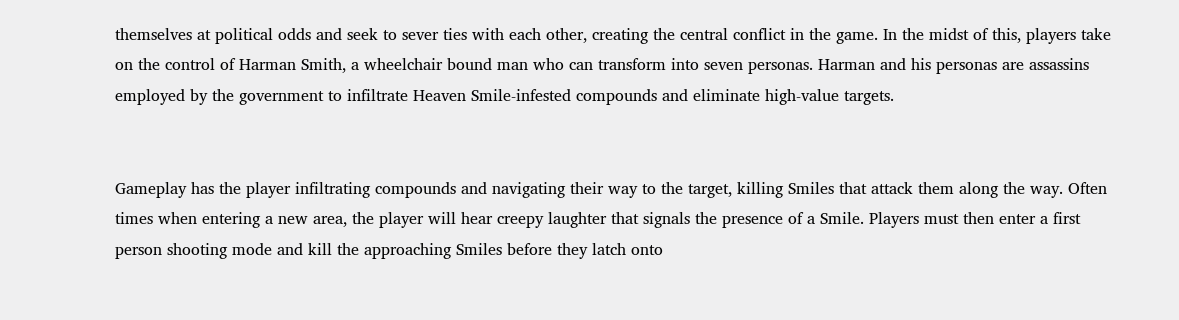themselves at political odds and seek to sever ties with each other, creating the central conflict in the game. In the midst of this, players take on the control of Harman Smith, a wheelchair bound man who can transform into seven personas. Harman and his personas are assassins employed by the government to infiltrate Heaven Smile-infested compounds and eliminate high-value targets.


Gameplay has the player infiltrating compounds and navigating their way to the target, killing Smiles that attack them along the way. Often times when entering a new area, the player will hear creepy laughter that signals the presence of a Smile. Players must then enter a first person shooting mode and kill the approaching Smiles before they latch onto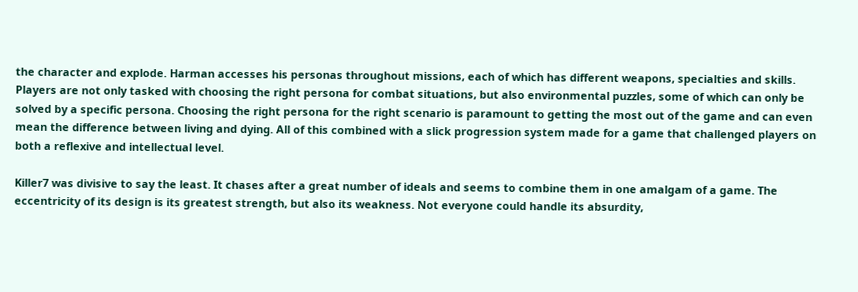the character and explode. Harman accesses his personas throughout missions, each of which has different weapons, specialties and skills. Players are not only tasked with choosing the right persona for combat situations, but also environmental puzzles, some of which can only be solved by a specific persona. Choosing the right persona for the right scenario is paramount to getting the most out of the game and can even mean the difference between living and dying. All of this combined with a slick progression system made for a game that challenged players on both a reflexive and intellectual level.

Killer7 was divisive to say the least. It chases after a great number of ideals and seems to combine them in one amalgam of a game. The eccentricity of its design is its greatest strength, but also its weakness. Not everyone could handle its absurdity,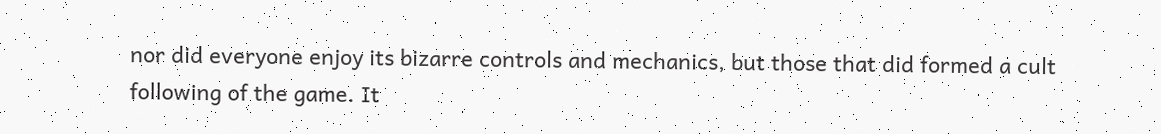nor did everyone enjoy its bizarre controls and mechanics, but those that did formed a cult following of the game. It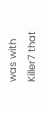was with Killer7 that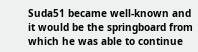Suda51 became well-known and it would be the springboard from which he was able to continue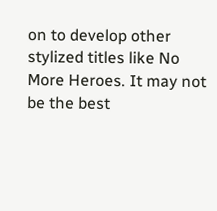on to develop other stylized titles like No More Heroes. It may not be the best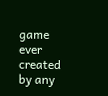game ever created by any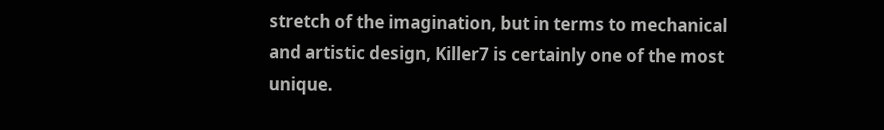stretch of the imagination, but in terms to mechanical and artistic design, Killer7 is certainly one of the most unique.